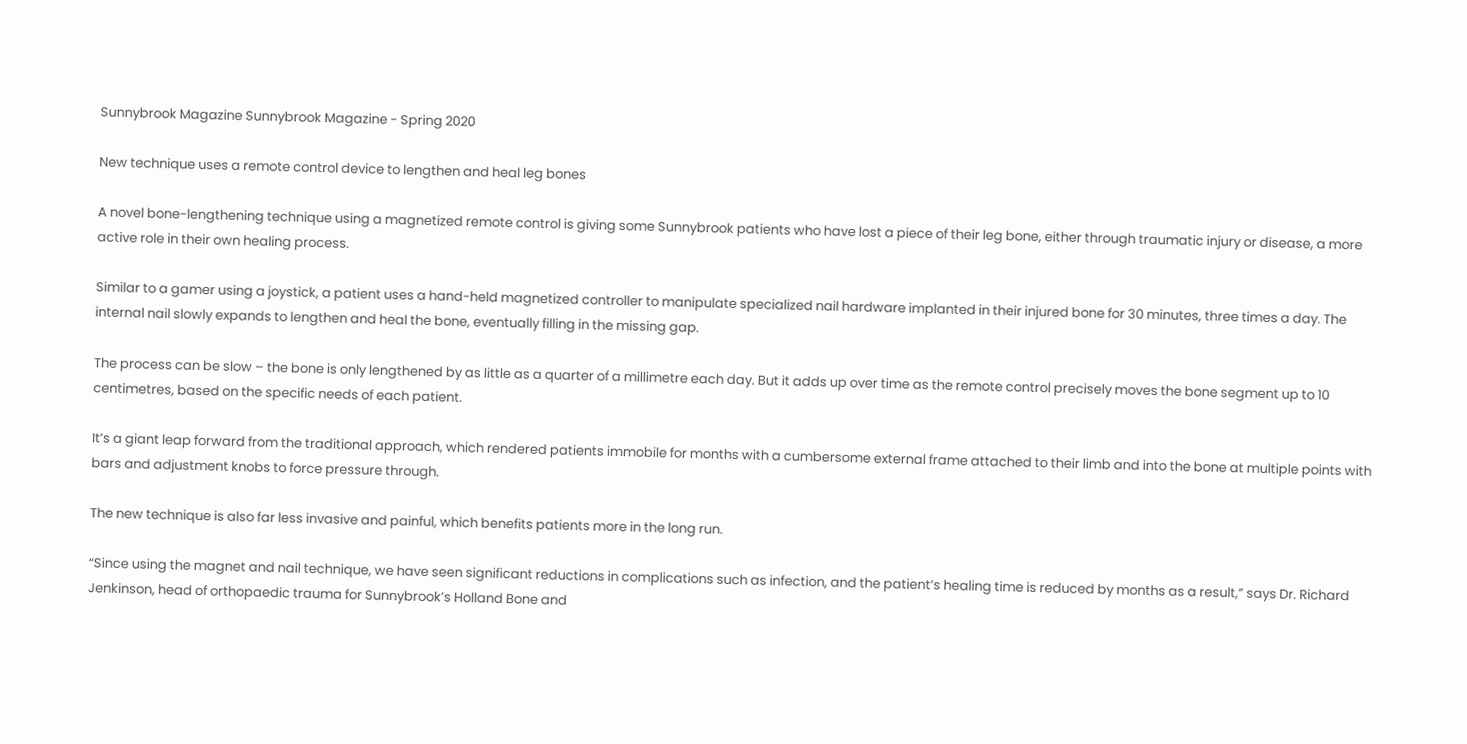Sunnybrook Magazine Sunnybrook Magazine - Spring 2020

New technique uses a remote control device to lengthen and heal leg bones

A novel bone-lengthening technique using a magnetized remote control is giving some Sunnybrook patients who have lost a piece of their leg bone, either through traumatic injury or disease, a more active role in their own healing process.

Similar to a gamer using a joystick, a patient uses a hand-held magnetized controller to manipulate specialized nail hardware implanted in their injured bone for 30 minutes, three times a day. The internal nail slowly expands to lengthen and heal the bone, eventually filling in the missing gap.

The process can be slow – the bone is only lengthened by as little as a quarter of a millimetre each day. But it adds up over time as the remote control precisely moves the bone segment up to 10 centimetres, based on the specific needs of each patient.

It’s a giant leap forward from the traditional approach, which rendered patients immobile for months with a cumbersome external frame attached to their limb and into the bone at multiple points with bars and adjustment knobs to force pressure through.

The new technique is also far less invasive and painful, which benefits patients more in the long run.

“Since using the magnet and nail technique, we have seen significant reductions in complications such as infection, and the patient’s healing time is reduced by months as a result,” says Dr. Richard Jenkinson, head of orthopaedic trauma for Sunnybrook’s Holland Bone and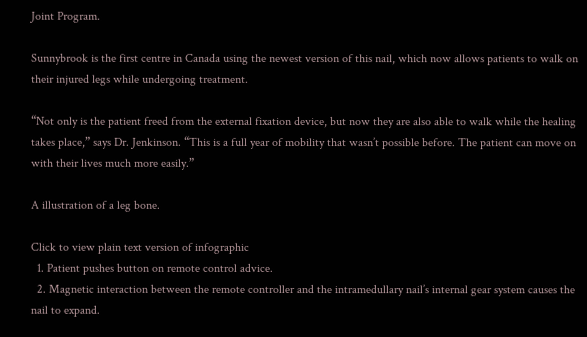Joint Program.

Sunnybrook is the first centre in Canada using the newest version of this nail, which now allows patients to walk on their injured legs while undergoing treatment.

“Not only is the patient freed from the external fixation device, but now they are also able to walk while the healing takes place,” says Dr. Jenkinson. “This is a full year of mobility that wasn’t possible before. The patient can move on with their lives much more easily.”

A illustration of a leg bone.

Click to view plain text version of infographic
  1. Patient pushes button on remote control advice.
  2. Magnetic interaction between the remote controller and the intramedullary nail’s internal gear system causes the nail to expand.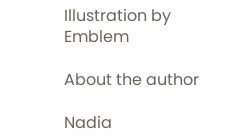Illustration by Emblem

About the author

Nadia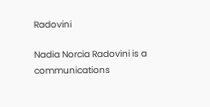Radovini

Nadia Norcia Radovini is a communications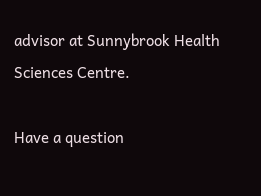advisor at Sunnybrook Health Sciences Centre.

Have a question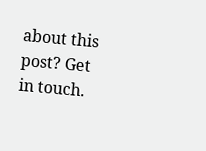about this post? Get in touch.